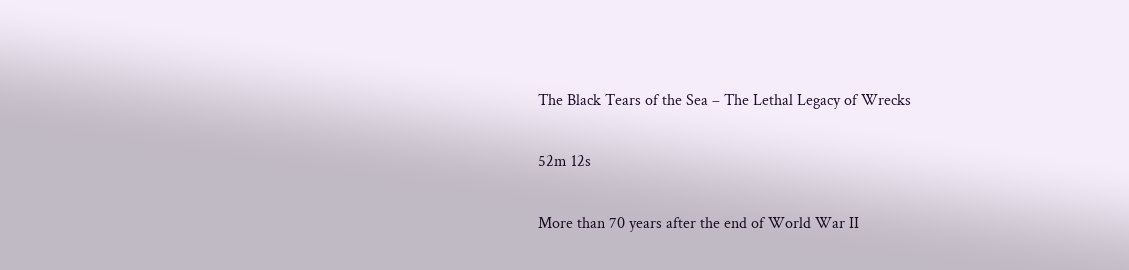The Black Tears of the Sea – The Lethal Legacy of Wrecks

52m 12s

More than 70 years after the end of World War II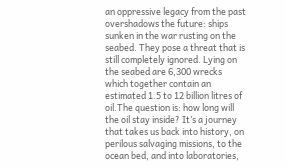an oppressive legacy from the past overshadows the future: ships sunken in the war rusting on the seabed. They pose a threat that is still completely ignored. Lying on the seabed are 6,300 wrecks which together contain an estimated 1.5 to 12 billion litres of oil.The question is: how long will the oil stay inside? It’s a journey that takes us back into history, on perilous salvaging missions, to the ocean bed, and into laboratories,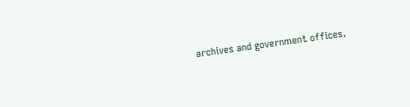archives and government offices.